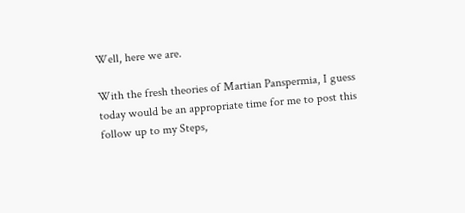Well, here we are.

With the fresh theories of Martian Panspermia, I guess today would be an appropriate time for me to post this follow up to my Steps,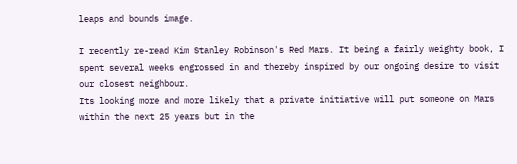leaps and bounds image.

I recently re-read Kim Stanley Robinson's Red Mars. It being a fairly weighty book, I spent several weeks engrossed in and thereby inspired by our ongoing desire to visit our closest neighbour.
Its looking more and more likely that a private initiative will put someone on Mars within the next 25 years but in the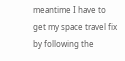meantime I have to get my space travel fix by following the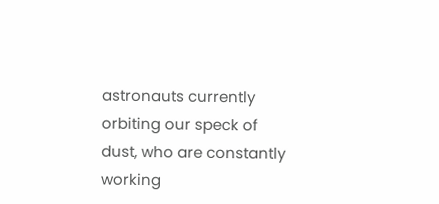astronauts currently orbiting our speck of dust, who are constantly working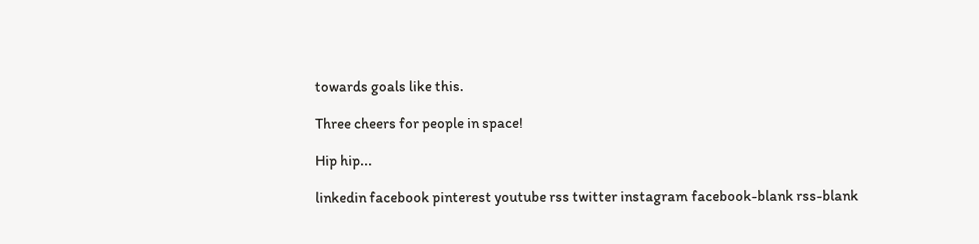towards goals like this.

Three cheers for people in space!

Hip hip...

linkedin facebook pinterest youtube rss twitter instagram facebook-blank rss-blank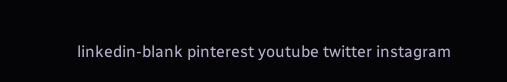linkedin-blank pinterest youtube twitter instagram